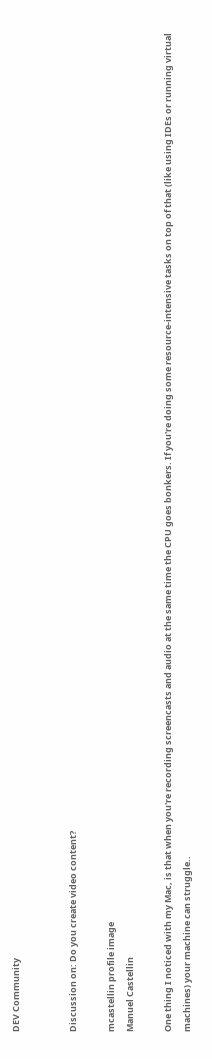DEV Community


Discussion on: Do you create video content?

mcastellin profile image
Manuel Castellin

One thing I noticed with my Mac, is that when you're recording screencasts and audio at the same time the CPU goes bonkers. If you're doing some resource-intensive tasks on top of that (like using IDEs or running virtual machines) your machine can struggle..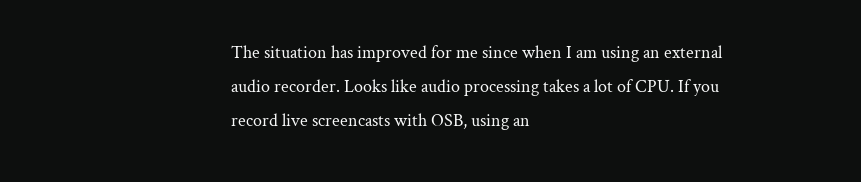The situation has improved for me since when I am using an external audio recorder. Looks like audio processing takes a lot of CPU. If you record live screencasts with OSB, using an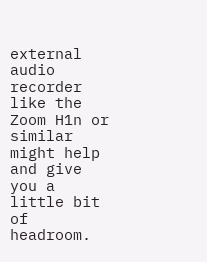external audio recorder like the Zoom H1n or similar might help and give you a little bit of headroom.